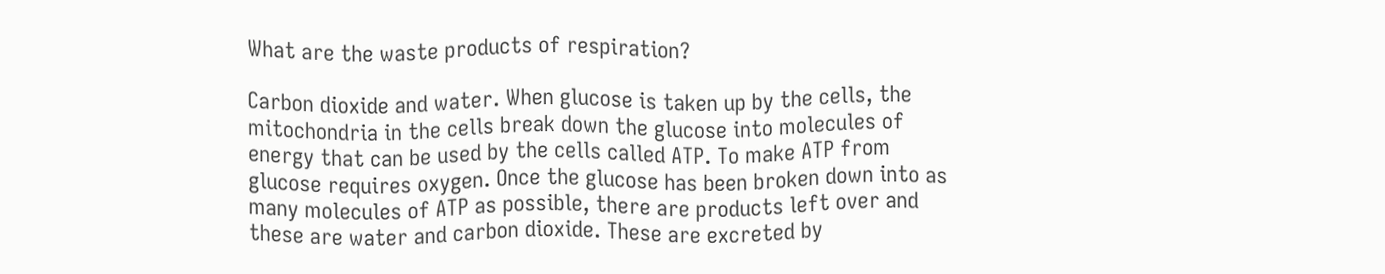What are the waste products of respiration?

Carbon dioxide and water. When glucose is taken up by the cells, the mitochondria in the cells break down the glucose into molecules of energy that can be used by the cells called ATP. To make ATP from glucose requires oxygen. Once the glucose has been broken down into as many molecules of ATP as possible, there are products left over and these are water and carbon dioxide. These are excreted by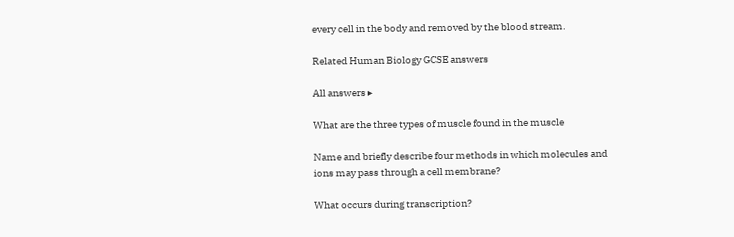every cell in the body and removed by the blood stream.

Related Human Biology GCSE answers

All answers ▸

What are the three types of muscle found in the muscle

Name and briefly describe four methods in which molecules and ions may pass through a cell membrane?

What occurs during transcription?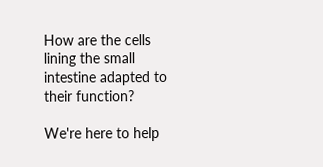How are the cells lining the small intestine adapted to their function?

We're here to help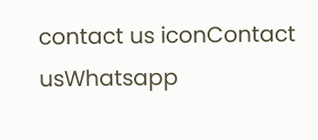contact us iconContact usWhatsapp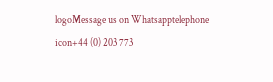logoMessage us on Whatsapptelephone icon+44 (0) 203 773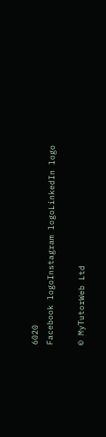6020
Facebook logoInstagram logoLinkedIn logo

© MyTutorWeb Ltd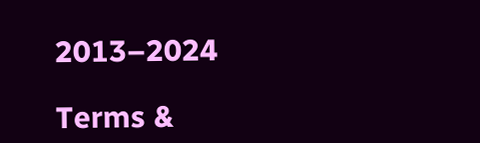2013–2024

Terms &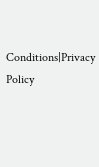Conditions|Privacy Policy